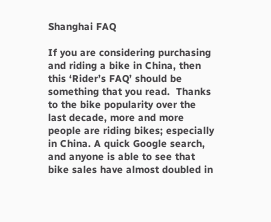Shanghai FAQ

If you are considering purchasing and riding a bike in China, then this ‘Rider’s FAQ’ should be something that you read.  Thanks to the bike popularity over the last decade, more and more people are riding bikes; especially in China. A quick Google search, and anyone is able to see that bike sales have almost doubled in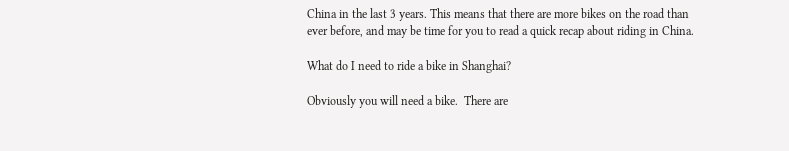China in the last 3 years. This means that there are more bikes on the road than ever before, and may be time for you to read a quick recap about riding in China.

What do I need to ride a bike in Shanghai?

Obviously you will need a bike.  There are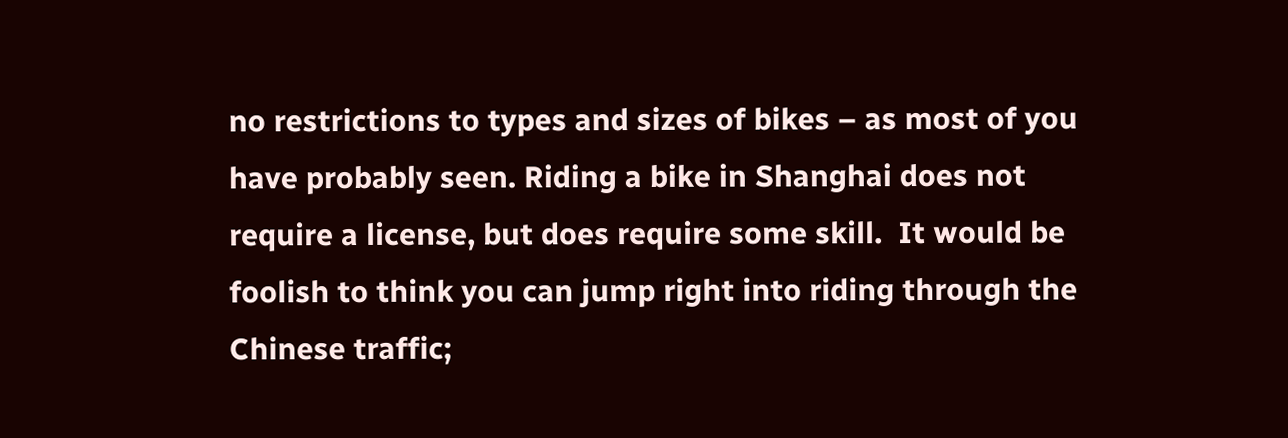no restrictions to types and sizes of bikes – as most of you have probably seen. Riding a bike in Shanghai does not require a license, but does require some skill.  It would be foolish to think you can jump right into riding through the Chinese traffic;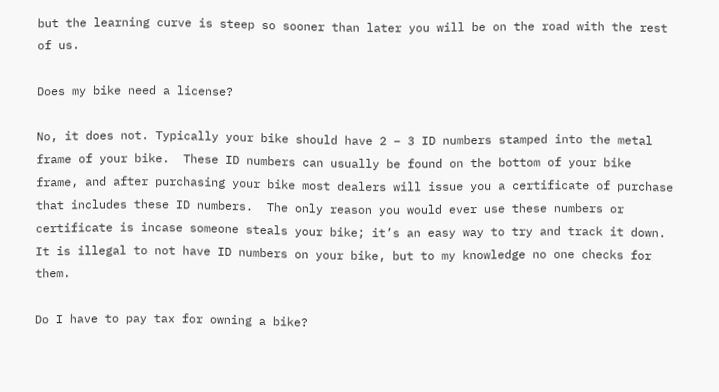but the learning curve is steep so sooner than later you will be on the road with the rest of us.

Does my bike need a license?

No, it does not. Typically your bike should have 2 – 3 ID numbers stamped into the metal frame of your bike.  These ID numbers can usually be found on the bottom of your bike frame, and after purchasing your bike most dealers will issue you a certificate of purchase that includes these ID numbers.  The only reason you would ever use these numbers or certificate is incase someone steals your bike; it’s an easy way to try and track it down.  It is illegal to not have ID numbers on your bike, but to my knowledge no one checks for them.

Do I have to pay tax for owning a bike?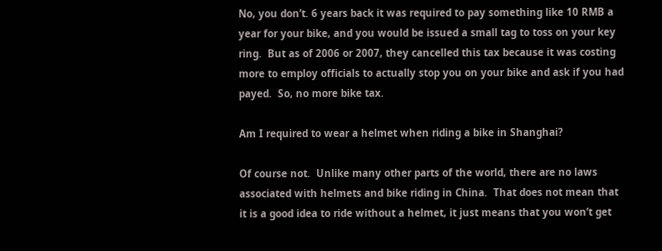No, you don’t. 6 years back it was required to pay something like 10 RMB a year for your bike, and you would be issued a small tag to toss on your key ring.  But as of 2006 or 2007, they cancelled this tax because it was costing more to employ officials to actually stop you on your bike and ask if you had payed.  So, no more bike tax.

Am I required to wear a helmet when riding a bike in Shanghai?

Of course not.  Unlike many other parts of the world, there are no laws associated with helmets and bike riding in China.  That does not mean that it is a good idea to ride without a helmet, it just means that you won’t get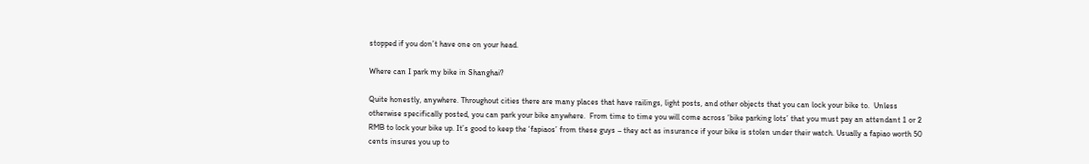stopped if you don’t have one on your head.

Where can I park my bike in Shanghai?

Quite honestly, anywhere. Throughout cities there are many places that have railings, light posts, and other objects that you can lock your bike to.  Unless otherwise specifically posted, you can park your bike anywhere.  From time to time you will come across ‘bike parking lots’ that you must pay an attendant 1 or 2 RMB to lock your bike up. It’s good to keep the ‘fapiaos’ from these guys – they act as insurance if your bike is stolen under their watch. Usually a fapiao worth 50 cents insures you up to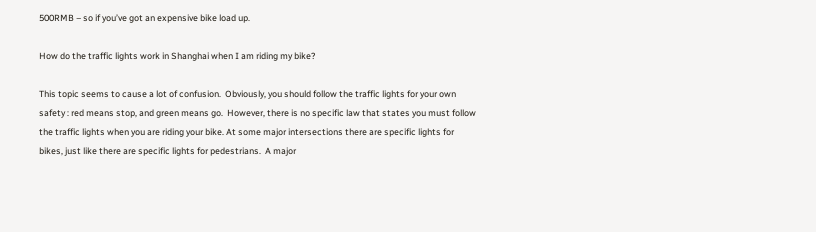500RMB – so if you’ve got an expensive bike load up.

How do the traffic lights work in Shanghai when I am riding my bike?

This topic seems to cause a lot of confusion.  Obviously, you should follow the traffic lights for your own safety : red means stop, and green means go.  However, there is no specific law that states you must follow the traffic lights when you are riding your bike. At some major intersections there are specific lights for bikes, just like there are specific lights for pedestrians.  A major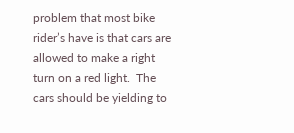problem that most bike rider’s have is that cars are allowed to make a right turn on a red light.  The cars should be yielding to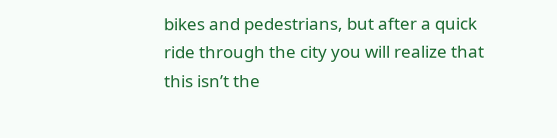bikes and pedestrians, but after a quick ride through the city you will realize that this isn’t the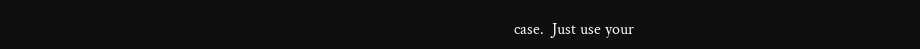case.  Just use your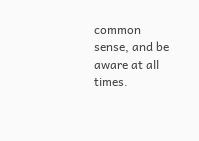common sense, and be aware at all times.